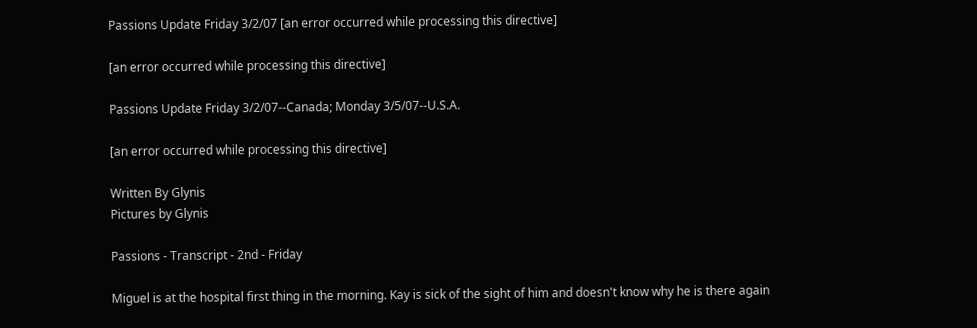Passions Update Friday 3/2/07 [an error occurred while processing this directive]

[an error occurred while processing this directive]

Passions Update Friday 3/2/07--Canada; Monday 3/5/07--U.S.A.

[an error occurred while processing this directive]

Written By Glynis
Pictures by Glynis

Passions - Transcript - 2nd - Friday

Miguel is at the hospital first thing in the morning. Kay is sick of the sight of him and doesn't know why he is there again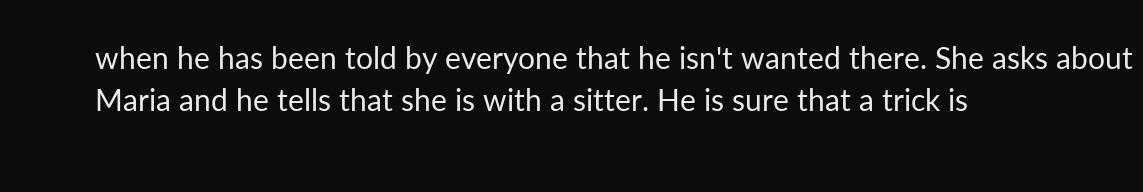when he has been told by everyone that he isn't wanted there. She asks about Maria and he tells that she is with a sitter. He is sure that a trick is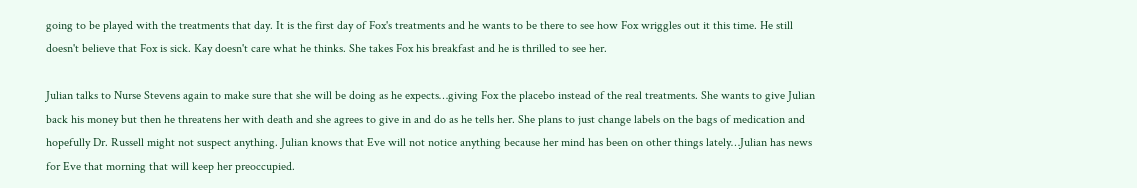going to be played with the treatments that day. It is the first day of Fox's treatments and he wants to be there to see how Fox wriggles out it this time. He still doesn't believe that Fox is sick. Kay doesn't care what he thinks. She takes Fox his breakfast and he is thrilled to see her.

Julian talks to Nurse Stevens again to make sure that she will be doing as he expects…giving Fox the placebo instead of the real treatments. She wants to give Julian back his money but then he threatens her with death and she agrees to give in and do as he tells her. She plans to just change labels on the bags of medication and hopefully Dr. Russell might not suspect anything. Julian knows that Eve will not notice anything because her mind has been on other things lately…Julian has news for Eve that morning that will keep her preoccupied.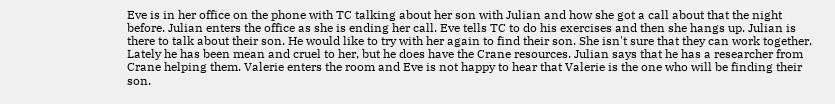Eve is in her office on the phone with TC talking about her son with Julian and how she got a call about that the night before. Julian enters the office as she is ending her call. Eve tells TC to do his exercises and then she hangs up. Julian is there to talk about their son. He would like to try with her again to find their son. She isn't sure that they can work together. Lately he has been mean and cruel to her, but he does have the Crane resources. Julian says that he has a researcher from Crane helping them. Valerie enters the room and Eve is not happy to hear that Valerie is the one who will be finding their son.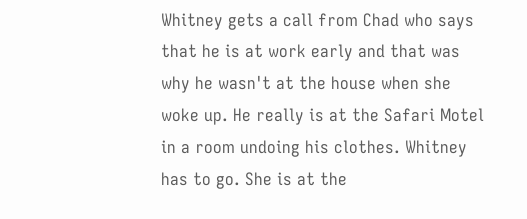Whitney gets a call from Chad who says that he is at work early and that was why he wasn't at the house when she woke up. He really is at the Safari Motel in a room undoing his clothes. Whitney has to go. She is at the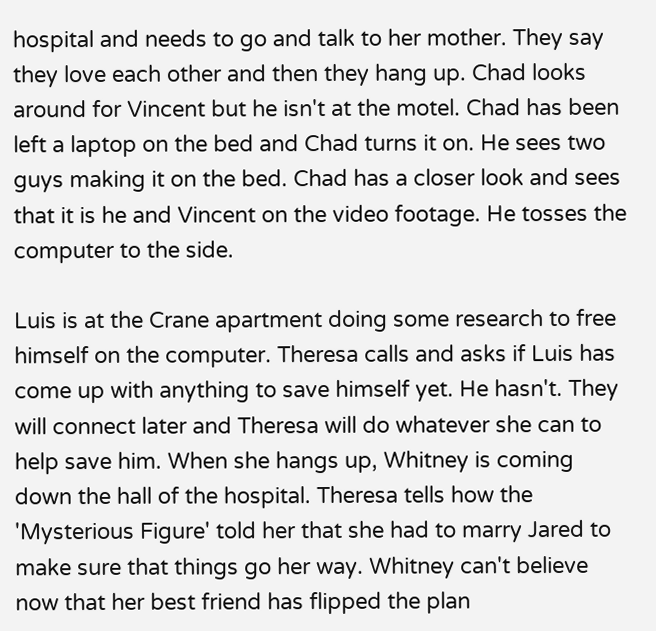hospital and needs to go and talk to her mother. They say they love each other and then they hang up. Chad looks around for Vincent but he isn't at the motel. Chad has been left a laptop on the bed and Chad turns it on. He sees two guys making it on the bed. Chad has a closer look and sees that it is he and Vincent on the video footage. He tosses the computer to the side.

Luis is at the Crane apartment doing some research to free himself on the computer. Theresa calls and asks if Luis has come up with anything to save himself yet. He hasn't. They will connect later and Theresa will do whatever she can to help save him. When she hangs up, Whitney is coming down the hall of the hospital. Theresa tells how the 'Mysterious Figure' told her that she had to marry Jared to make sure that things go her way. Whitney can't believe now that her best friend has flipped the plan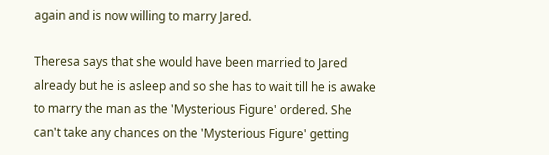again and is now willing to marry Jared.

Theresa says that she would have been married to Jared already but he is asleep and so she has to wait till he is awake to marry the man as the 'Mysterious Figure' ordered. She can't take any chances on the 'Mysterious Figure' getting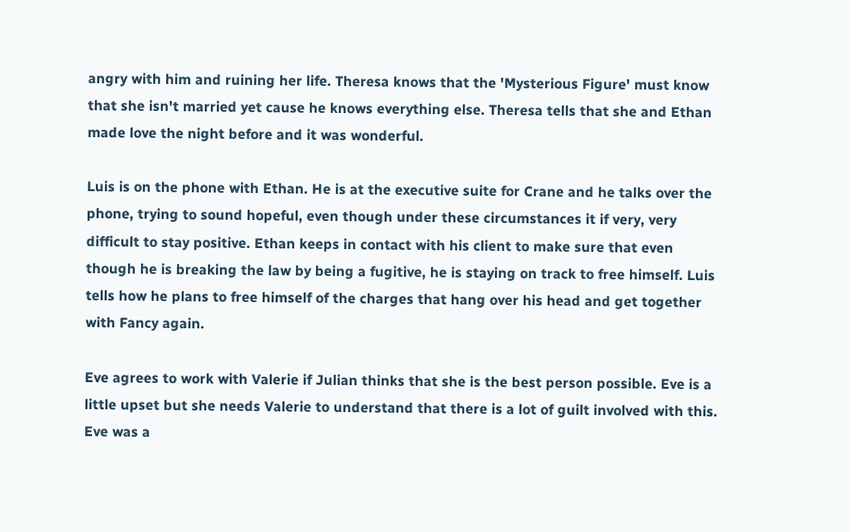angry with him and ruining her life. Theresa knows that the 'Mysterious Figure' must know that she isn't married yet cause he knows everything else. Theresa tells that she and Ethan made love the night before and it was wonderful.

Luis is on the phone with Ethan. He is at the executive suite for Crane and he talks over the phone, trying to sound hopeful, even though under these circumstances it if very, very difficult to stay positive. Ethan keeps in contact with his client to make sure that even though he is breaking the law by being a fugitive, he is staying on track to free himself. Luis tells how he plans to free himself of the charges that hang over his head and get together with Fancy again.

Eve agrees to work with Valerie if Julian thinks that she is the best person possible. Eve is a little upset but she needs Valerie to understand that there is a lot of guilt involved with this. Eve was a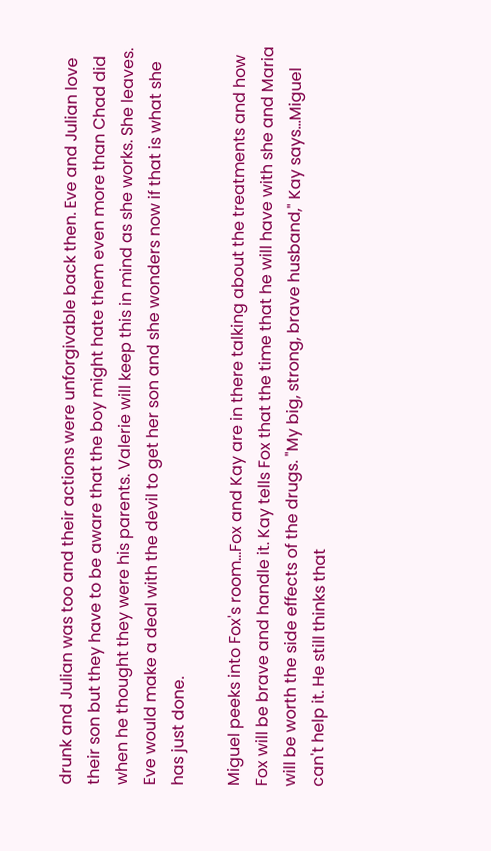drunk and Julian was too and their actions were unforgivable back then. Eve and Julian love their son but they have to be aware that the boy might hate them even more than Chad did when he thought they were his parents. Valerie will keep this in mind as she works. She leaves. Eve would make a deal with the devil to get her son and she wonders now if that is what she has just done.

Miguel peeks into Fox's room…Fox and Kay are in there talking about the treatments and how Fox will be brave and handle it. Kay tells Fox that the time that he will have with she and Maria will be worth the side effects of the drugs. "My big, strong, brave husband," Kay says…Miguel can't help it. He still thinks that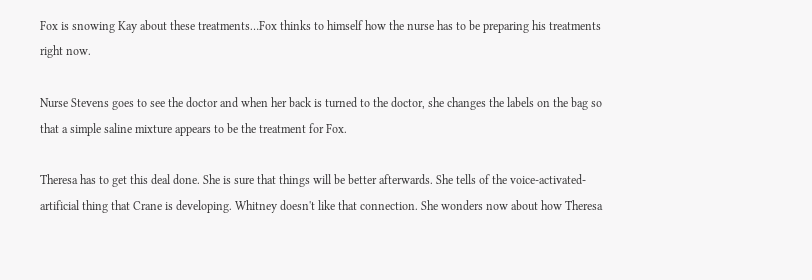Fox is snowing Kay about these treatments…Fox thinks to himself how the nurse has to be preparing his treatments right now.

Nurse Stevens goes to see the doctor and when her back is turned to the doctor, she changes the labels on the bag so that a simple saline mixture appears to be the treatment for Fox.

Theresa has to get this deal done. She is sure that things will be better afterwards. She tells of the voice-activated-artificial thing that Crane is developing. Whitney doesn't like that connection. She wonders now about how Theresa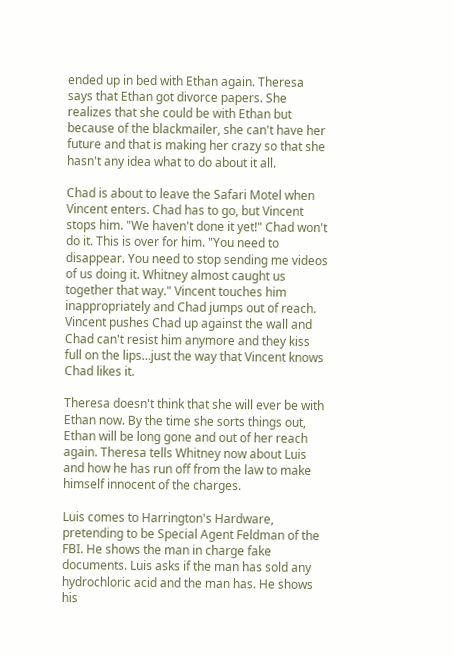ended up in bed with Ethan again. Theresa says that Ethan got divorce papers. She realizes that she could be with Ethan but because of the blackmailer, she can't have her future and that is making her crazy so that she hasn't any idea what to do about it all.

Chad is about to leave the Safari Motel when Vincent enters. Chad has to go, but Vincent stops him. "We haven't done it yet!" Chad won't do it. This is over for him. "You need to disappear. You need to stop sending me videos of us doing it. Whitney almost caught us together that way." Vincent touches him inappropriately and Chad jumps out of reach. Vincent pushes Chad up against the wall and Chad can't resist him anymore and they kiss full on the lips…just the way that Vincent knows Chad likes it.

Theresa doesn't think that she will ever be with Ethan now. By the time she sorts things out, Ethan will be long gone and out of her reach again. Theresa tells Whitney now about Luis and how he has run off from the law to make himself innocent of the charges.

Luis comes to Harrington's Hardware, pretending to be Special Agent Feldman of the FBI. He shows the man in charge fake documents. Luis asks if the man has sold any hydrochloric acid and the man has. He shows his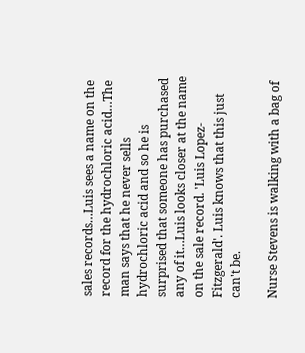sales records…Luis sees a name on the record for the hydrochloric acid…The man says that he never sells hydrochloric acid and so he is surprised that someone has purchased any of it…Luis looks closer at the name on the sale record. 'Luis Lopez-Fitzgerald'. Luis knows that this just can't be.

Nurse Stevens is walking with a bag of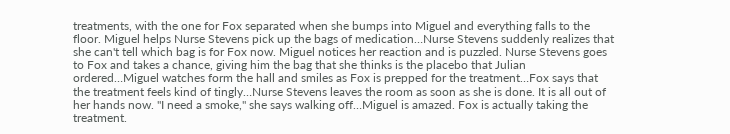treatments, with the one for Fox separated when she bumps into Miguel and everything falls to the floor. Miguel helps Nurse Stevens pick up the bags of medication…Nurse Stevens suddenly realizes that she can't tell which bag is for Fox now. Miguel notices her reaction and is puzzled. Nurse Stevens goes to Fox and takes a chance, giving him the bag that she thinks is the placebo that Julian ordered…Miguel watches form the hall and smiles as Fox is prepped for the treatment…Fox says that the treatment feels kind of tingly…Nurse Stevens leaves the room as soon as she is done. It is all out of her hands now. "I need a smoke," she says walking off…Miguel is amazed. Fox is actually taking the treatment.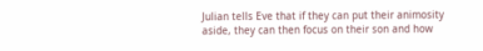Julian tells Eve that if they can put their animosity aside, they can then focus on their son and how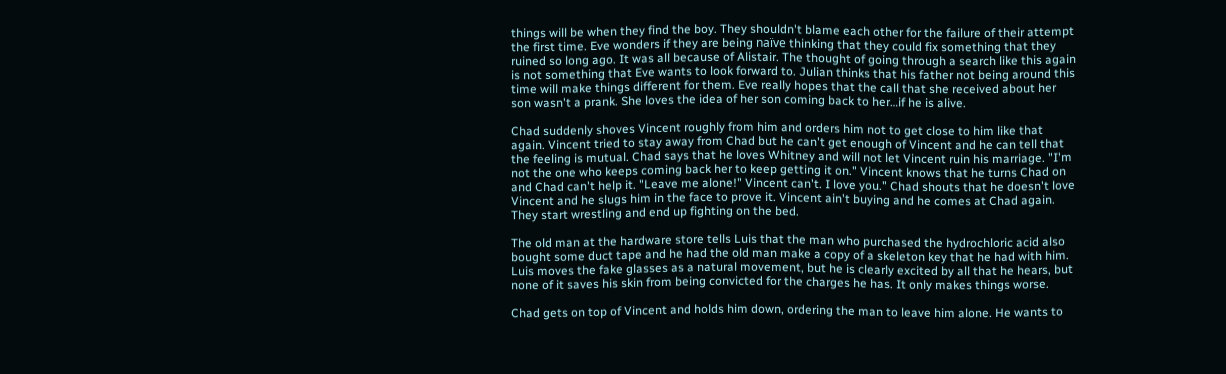things will be when they find the boy. They shouldn't blame each other for the failure of their attempt the first time. Eve wonders if they are being naïve thinking that they could fix something that they ruined so long ago. It was all because of Alistair. The thought of going through a search like this again is not something that Eve wants to look forward to. Julian thinks that his father not being around this time will make things different for them. Eve really hopes that the call that she received about her son wasn't a prank. She loves the idea of her son coming back to her…if he is alive.

Chad suddenly shoves Vincent roughly from him and orders him not to get close to him like that again. Vincent tried to stay away from Chad but he can't get enough of Vincent and he can tell that the feeling is mutual. Chad says that he loves Whitney and will not let Vincent ruin his marriage. "I'm not the one who keeps coming back her to keep getting it on." Vincent knows that he turns Chad on and Chad can't help it. "Leave me alone!" Vincent can't. I love you." Chad shouts that he doesn't love Vincent and he slugs him in the face to prove it. Vincent ain't buying and he comes at Chad again. They start wrestling and end up fighting on the bed.

The old man at the hardware store tells Luis that the man who purchased the hydrochloric acid also bought some duct tape and he had the old man make a copy of a skeleton key that he had with him. Luis moves the fake glasses as a natural movement, but he is clearly excited by all that he hears, but none of it saves his skin from being convicted for the charges he has. It only makes things worse.

Chad gets on top of Vincent and holds him down, ordering the man to leave him alone. He wants to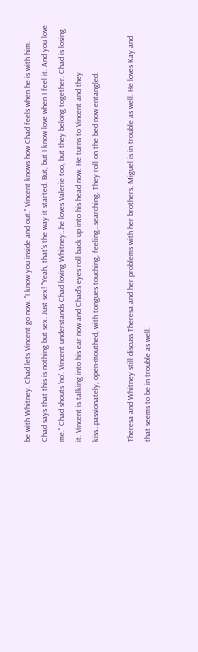be with Whitney. Chad lets Vincent go now. "I know you inside and out." Vincent knows how Chad feels when he is with him. Chad says that this is nothing but sex. Just sex! "Yeah, that's the way it started. But, but I know love when I feel it. And you love me." Chad shouts 'no'. Vincent understands Chad loving Whitney…he loves Valerie too, but they belong together. Chad is losing it. Vincent is talking into his ear now and Chad's eyes roll back up into his head now. He turns to Vincent and they kiss…passionately, open-mouthed, with tongues touching, feeling…searching. They roll on the bed now entangled.

Theresa and Whitney still discuss Theresa and her problems with her brothers. Miguel is in trouble as well. He loves Kay and that seems to be in trouble as well.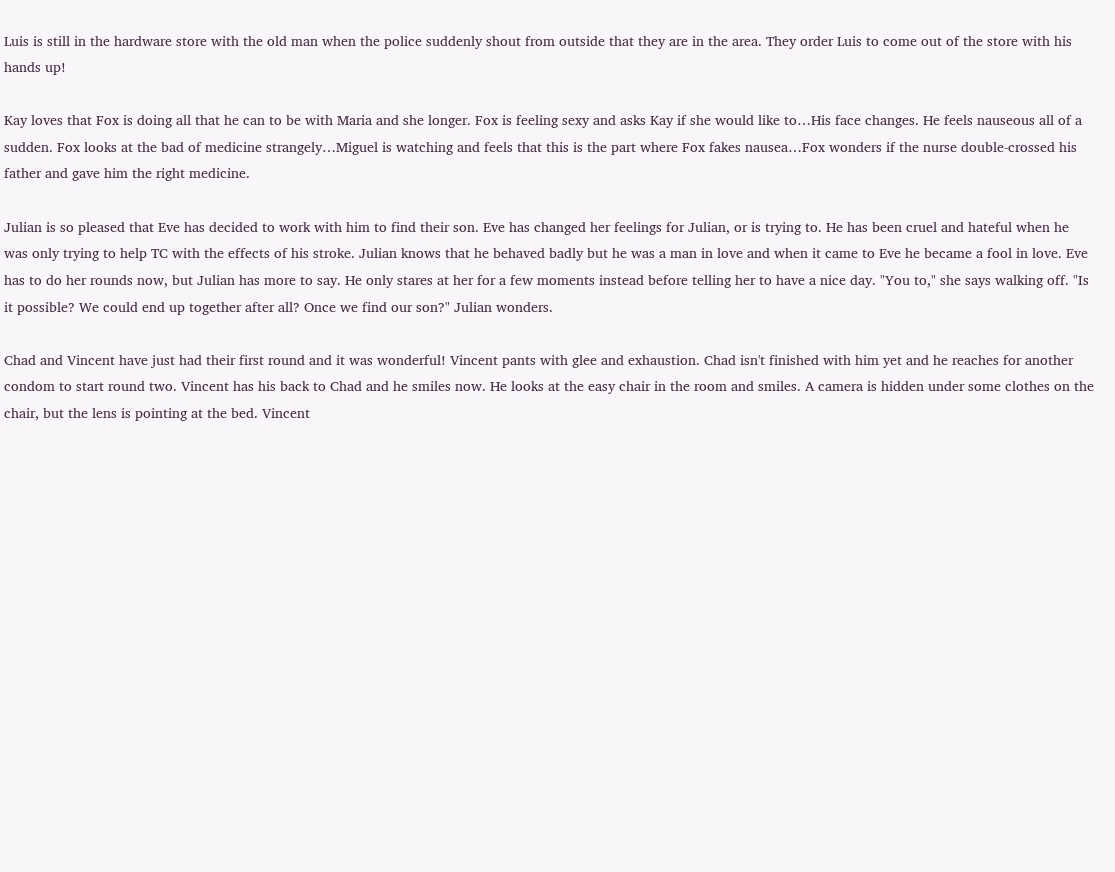Luis is still in the hardware store with the old man when the police suddenly shout from outside that they are in the area. They order Luis to come out of the store with his hands up!

Kay loves that Fox is doing all that he can to be with Maria and she longer. Fox is feeling sexy and asks Kay if she would like to…His face changes. He feels nauseous all of a sudden. Fox looks at the bad of medicine strangely…Miguel is watching and feels that this is the part where Fox fakes nausea…Fox wonders if the nurse double-crossed his father and gave him the right medicine.

Julian is so pleased that Eve has decided to work with him to find their son. Eve has changed her feelings for Julian, or is trying to. He has been cruel and hateful when he was only trying to help TC with the effects of his stroke. Julian knows that he behaved badly but he was a man in love and when it came to Eve he became a fool in love. Eve has to do her rounds now, but Julian has more to say. He only stares at her for a few moments instead before telling her to have a nice day. "You to," she says walking off. "Is it possible? We could end up together after all? Once we find our son?" Julian wonders.

Chad and Vincent have just had their first round and it was wonderful! Vincent pants with glee and exhaustion. Chad isn't finished with him yet and he reaches for another condom to start round two. Vincent has his back to Chad and he smiles now. He looks at the easy chair in the room and smiles. A camera is hidden under some clothes on the chair, but the lens is pointing at the bed. Vincent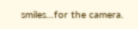smiles…for the camera.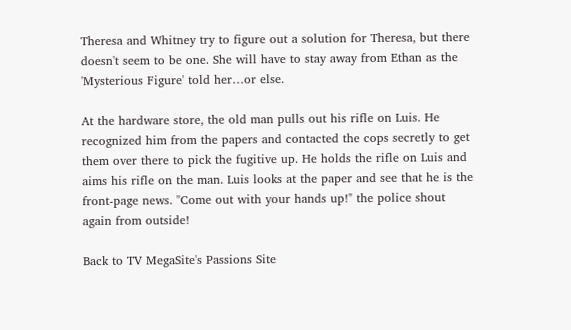Theresa and Whitney try to figure out a solution for Theresa, but there doesn't seem to be one. She will have to stay away from Ethan as the 'Mysterious Figure' told her…or else.

At the hardware store, the old man pulls out his rifle on Luis. He recognized him from the papers and contacted the cops secretly to get them over there to pick the fugitive up. He holds the rifle on Luis and aims his rifle on the man. Luis looks at the paper and see that he is the front-page news. "Come out with your hands up!" the police shout again from outside!

Back to TV MegaSite's Passions Site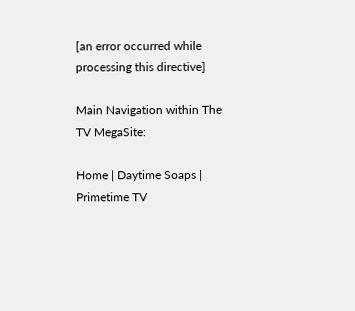[an error occurred while processing this directive]

Main Navigation within The TV MegaSite:

Home | Daytime Soaps | Primetime TV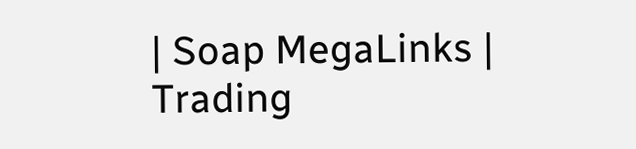| Soap MegaLinks | Trading